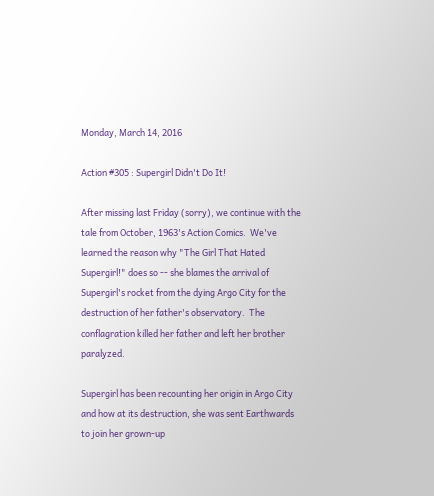Monday, March 14, 2016

Action #305 : Supergirl Didn't Do It!

After missing last Friday (sorry), we continue with the tale from October, 1963's Action Comics.  We've learned the reason why "The Girl That Hated Supergirl!" does so -- she blames the arrival of Supergirl's rocket from the dying Argo City for the destruction of her father's observatory.  The conflagration killed her father and left her brother paralyzed.

Supergirl has been recounting her origin in Argo City and how at its destruction, she was sent Earthwards to join her grown-up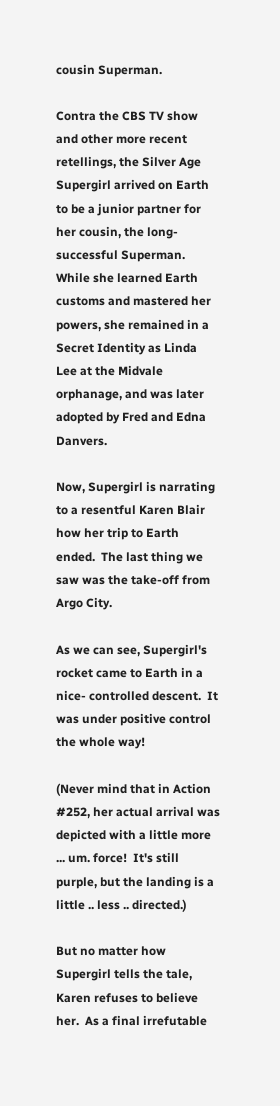cousin Superman.

Contra the CBS TV show and other more recent retellings, the Silver Age Supergirl arrived on Earth to be a junior partner for her cousin, the long-successful Superman.  While she learned Earth customs and mastered her powers, she remained in a Secret Identity as Linda Lee at the Midvale orphanage, and was later adopted by Fred and Edna Danvers.

Now, Supergirl is narrating to a resentful Karen Blair how her trip to Earth ended.  The last thing we saw was the take-off from Argo City.

As we can see, Supergirl's rocket came to Earth in a nice- controlled descent.  It was under positive control the whole way!

(Never mind that in Action #252, her actual arrival was depicted with a little more ... um. force!  It's still purple, but the landing is a little .. less .. directed.)

But no matter how Supergirl tells the tale, Karen refuses to believe her.  As a final irrefutable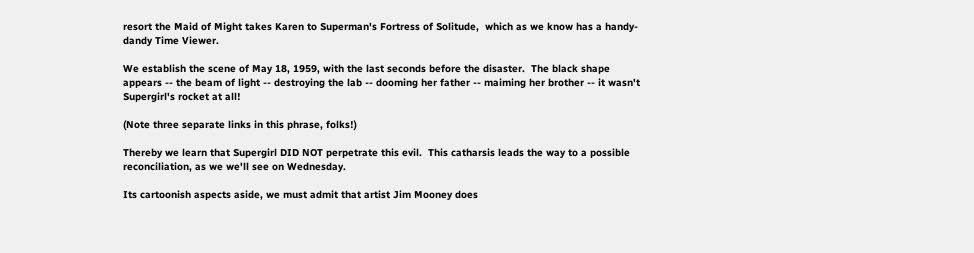resort the Maid of Might takes Karen to Superman's Fortress of Solitude,  which as we know has a handy-dandy Time Viewer.

We establish the scene of May 18, 1959, with the last seconds before the disaster.  The black shape appears -- the beam of light -- destroying the lab -- dooming her father -- maiming her brother -- it wasn't Supergirl's rocket at all!

(Note three separate links in this phrase, folks!)

Thereby we learn that Supergirl DID NOT perpetrate this evil.  This catharsis leads the way to a possible reconciliation, as we we'll see on Wednesday.

Its cartoonish aspects aside, we must admit that artist Jim Mooney does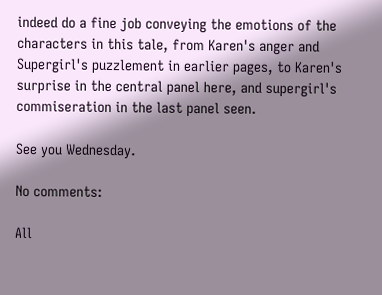indeed do a fine job conveying the emotions of the characters in this tale, from Karen's anger and Supergirl's puzzlement in earlier pages, to Karen's surprise in the central panel here, and supergirl's commiseration in the last panel seen.

See you Wednesday.

No comments:

All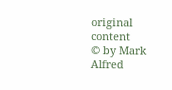original content
© by Mark Alfred